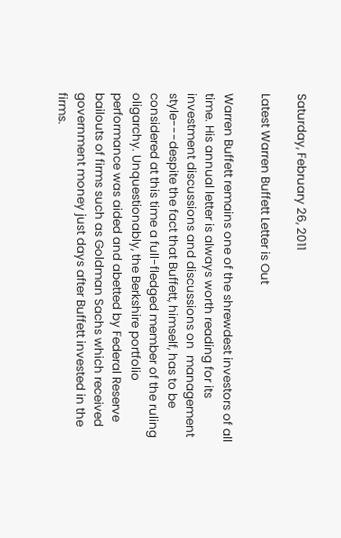Saturday, February 26, 2011

Latest Warren Buffett Letter is Out

Warren Buffett remains one of the shrewdest investors of all time. His annual letter is always worth reading for its investment discussions and discussions on  management style---despite the fact that Buffett, himself, has to be considered at this time a full-fledged member of the ruling oligarchy. Unquestionably, the Berkshire portfolio performance was aided and abetted by Federal Reserve bailouts of firms such as Goldman Sachs which received government money just days after Buffett invested in the firms.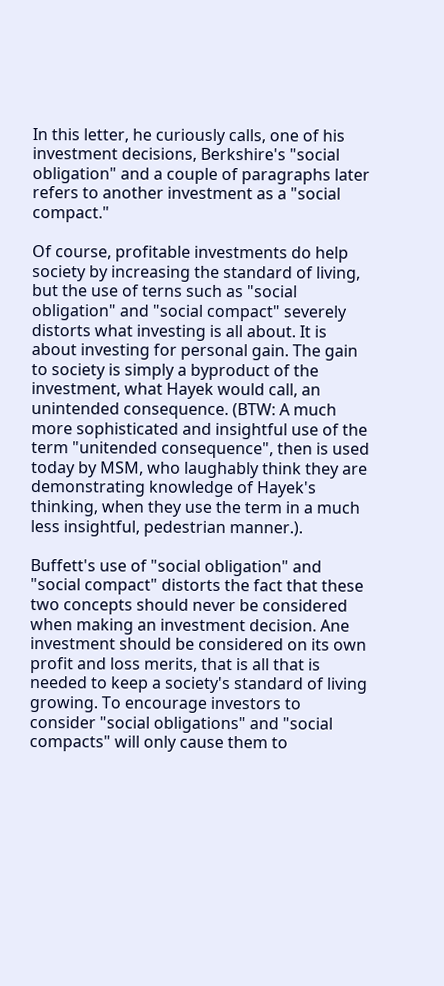In this letter, he curiously calls, one of his investment decisions, Berkshire's "social obligation" and a couple of paragraphs later refers to another investment as a "social compact."

Of course, profitable investments do help society by increasing the standard of living, but the use of terns such as "social obligation" and "social compact" severely distorts what investing is all about. It is about investing for personal gain. The gain to society is simply a byproduct of the investment, what Hayek would call, an unintended consequence. (BTW: A much more sophisticated and insightful use of the term "unitended consequence", then is used today by MSM, who laughably think they are demonstrating knowledge of Hayek's thinking, when they use the term in a much less insightful, pedestrian manner.).

Buffett's use of "social obligation" and "social compact" distorts the fact that these two concepts should never be considered when making an investment decision. Ane investment should be considered on its own profit and loss merits, that is all that is needed to keep a society's standard of living growing. To encourage investors to consider "social obligations" and "social compacts" will only cause them to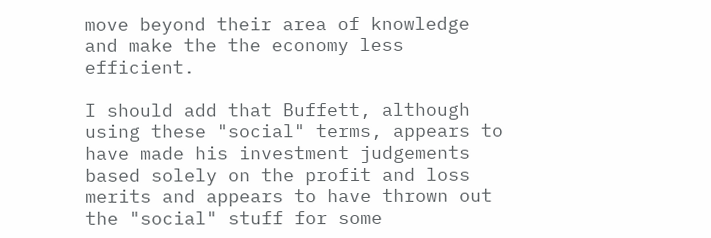move beyond their area of knowledge and make the the economy less efficient.

I should add that Buffett, although using these "social" terms, appears to have made his investment judgements based solely on the profit and loss merits and appears to have thrown out the "social" stuff for some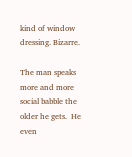kind of window dressing. Bizarre.

The man speaks more and more social babble the older he gets.  He even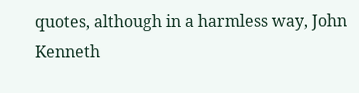quotes, although in a harmless way, John Kenneth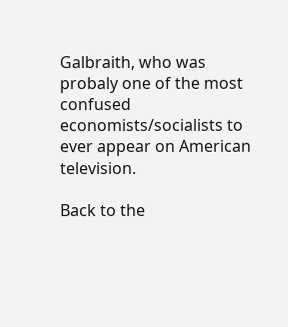Galbraith, who was probaly one of the most confused economists/socialists to ever appear on American television.

Back to the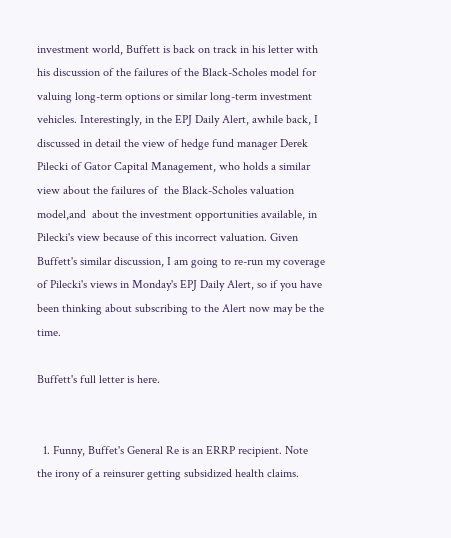investment world, Buffett is back on track in his letter with his discussion of the failures of the Black-Scholes model for valuing long-term options or similar long-term investment vehicles. Interestingly, in the EPJ Daily Alert, awhile back, I discussed in detail the view of hedge fund manager Derek Pilecki of Gator Capital Management, who holds a similar view about the failures of  the Black-Scholes valuation model,and  about the investment opportunities available, in Pilecki's view because of this incorrect valuation. Given Buffett's similar discussion, I am going to re-run my coverage of Pilecki's views in Monday's EPJ Daily Alert, so if you have been thinking about subscribing to the Alert now may be the time.

Buffett's full letter is here.


  1. Funny, Buffet's General Re is an ERRP recipient. Note the irony of a reinsurer getting subsidized health claims.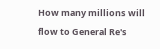How many millions will flow to General Re's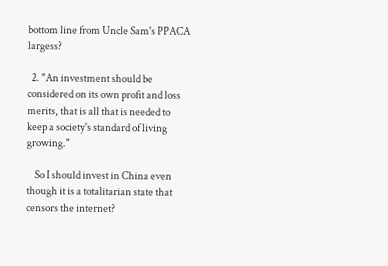bottom line from Uncle Sam's PPACA largess?

  2. "An investment should be considered on its own profit and loss merits, that is all that is needed to keep a society's standard of living growing."

    So I should invest in China even though it is a totalitarian state that censors the internet?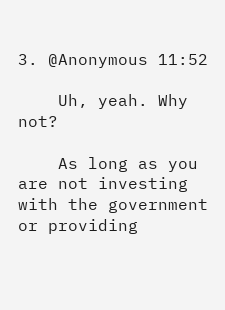3. @Anonymous 11:52

    Uh, yeah. Why not?

    As long as you are not investing with the government or providing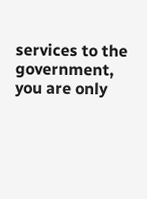services to the government, you are only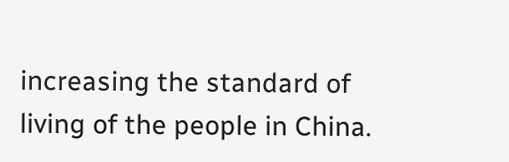increasing the standard of living of the people in China.